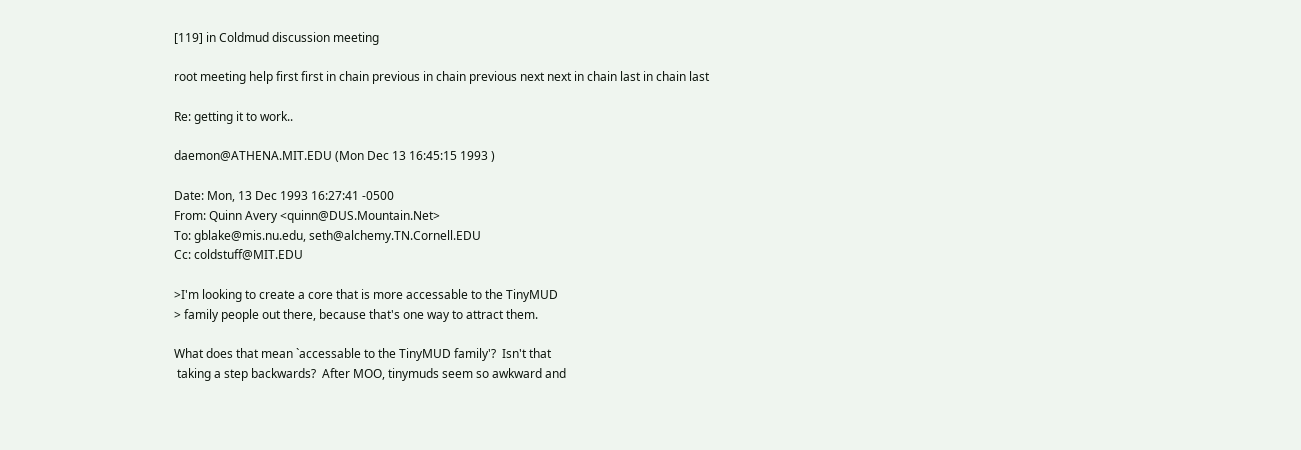[119] in Coldmud discussion meeting

root meeting help first first in chain previous in chain previous next next in chain last in chain last

Re: getting it to work..

daemon@ATHENA.MIT.EDU (Mon Dec 13 16:45:15 1993 )

Date: Mon, 13 Dec 1993 16:27:41 -0500
From: Quinn Avery <quinn@DUS.Mountain.Net>
To: gblake@mis.nu.edu, seth@alchemy.TN.Cornell.EDU
Cc: coldstuff@MIT.EDU

>I'm looking to create a core that is more accessable to the TinyMUD
> family people out there, because that's one way to attract them.

What does that mean `accessable to the TinyMUD family'?  Isn't that
 taking a step backwards?  After MOO, tinymuds seem so awkward and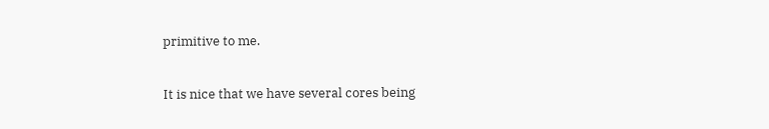primitive to me.

It is nice that we have several cores being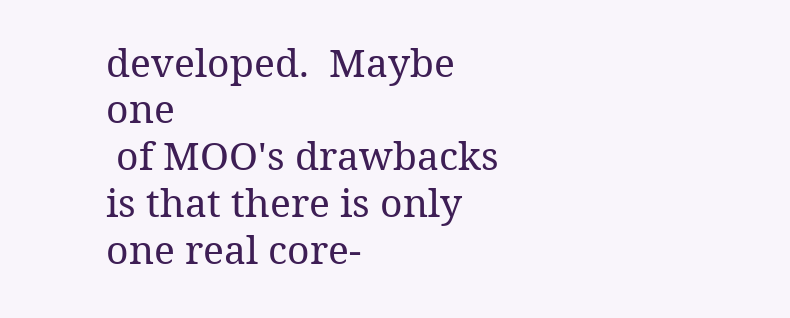developed.  Maybe one
 of MOO's drawbacks is that there is only one real core-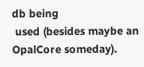db being
 used (besides maybe an OpalCore someday).